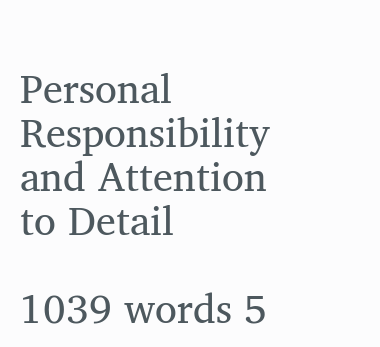Personal Responsibility and Attention to Detail

1039 words 5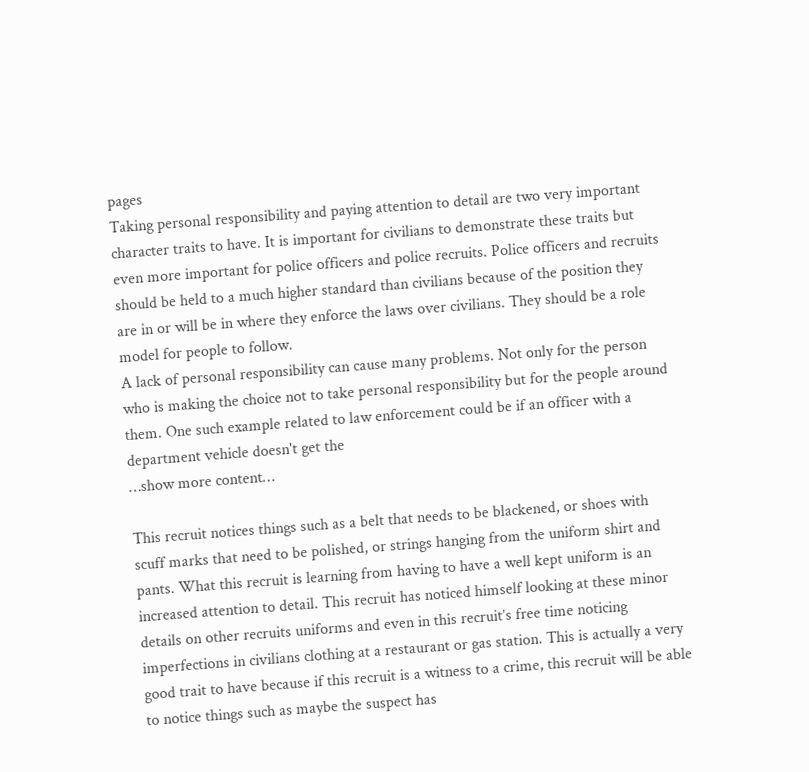pages
Taking personal responsibility and paying attention to detail are two very important character traits to have. It is important for civilians to demonstrate these traits but even more important for police officers and police recruits. Police officers and recruits should be held to a much higher standard than civilians because of the position they are in or will be in where they enforce the laws over civilians. They should be a role model for people to follow.
A lack of personal responsibility can cause many problems. Not only for the person who is making the choice not to take personal responsibility but for the people around them. One such example related to law enforcement could be if an officer with a department vehicle doesn't get the
…show more content…

This recruit notices things such as a belt that needs to be blackened, or shoes with scuff marks that need to be polished, or strings hanging from the uniform shirt and pants. What this recruit is learning from having to have a well kept uniform is an increased attention to detail. This recruit has noticed himself looking at these minor details on other recruits uniforms and even in this recruit’s free time noticing imperfections in civilians clothing at a restaurant or gas station. This is actually a very good trait to have because if this recruit is a witness to a crime, this recruit will be able to notice things such as maybe the suspect has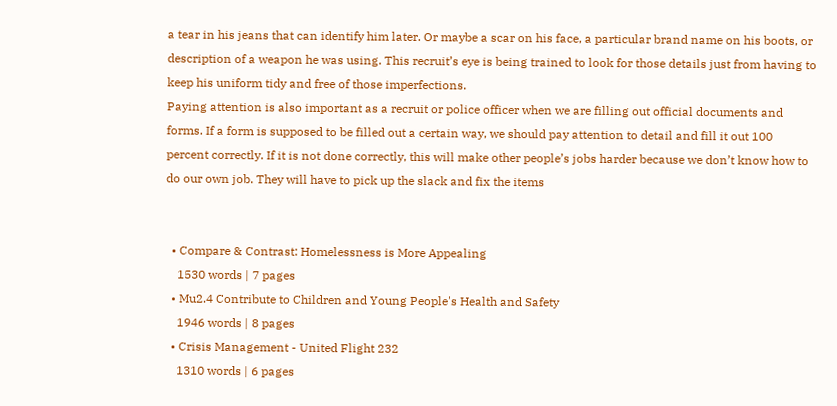a tear in his jeans that can identify him later. Or maybe a scar on his face, a particular brand name on his boots, or description of a weapon he was using. This recruit’s eye is being trained to look for those details just from having to keep his uniform tidy and free of those imperfections.
Paying attention is also important as a recruit or police officer when we are filling out official documents and forms. If a form is supposed to be filled out a certain way, we should pay attention to detail and fill it out 100 percent correctly. If it is not done correctly, this will make other people’s jobs harder because we don’t know how to do our own job. They will have to pick up the slack and fix the items


  • Compare & Contrast: Homelessness is More Appealing
    1530 words | 7 pages
  • Mu2.4 Contribute to Children and Young People's Health and Safety
    1946 words | 8 pages
  • Crisis Management - United Flight 232
    1310 words | 6 pages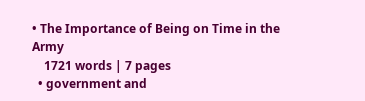• The Importance of Being on Time in the Army
    1721 words | 7 pages
  • government and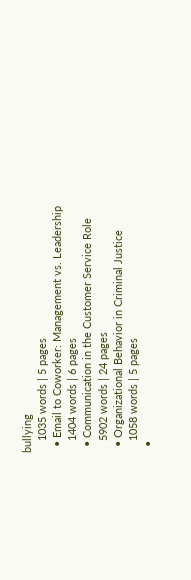bullying
    1035 words | 5 pages
  • Email to Coworker: Management vs. Leadership
    1404 words | 6 pages
  • Communication in the Customer Service Role
    5902 words | 24 pages
  • Organizational Behavior in Criminal Justice
    1058 words | 5 pages
  •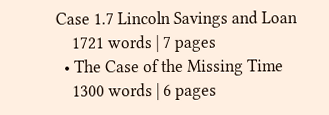Case 1.7 Lincoln Savings and Loan
    1721 words | 7 pages
  • The Case of the Missing Time
    1300 words | 6 pages